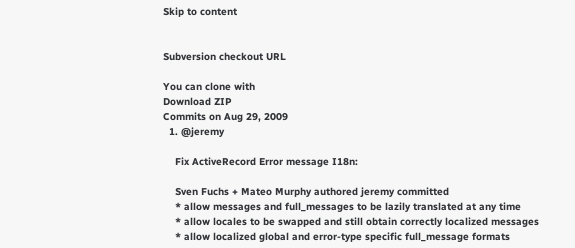Skip to content


Subversion checkout URL

You can clone with
Download ZIP
Commits on Aug 29, 2009
  1. @jeremy

    Fix ActiveRecord Error message I18n:

    Sven Fuchs + Mateo Murphy authored jeremy committed
    * allow messages and full_messages to be lazily translated at any time
    * allow locales to be swapped and still obtain correctly localized messages
    * allow localized global and error-type specific full_message formats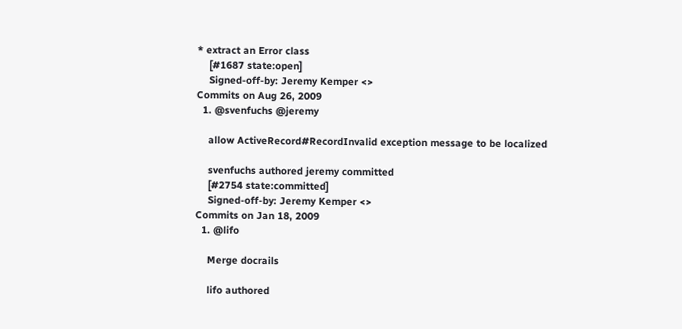* extract an Error class
    [#1687 state:open]
    Signed-off-by: Jeremy Kemper <>
Commits on Aug 26, 2009
  1. @svenfuchs @jeremy

    allow ActiveRecord#RecordInvalid exception message to be localized

    svenfuchs authored jeremy committed
    [#2754 state:committed]
    Signed-off-by: Jeremy Kemper <>
Commits on Jan 18, 2009
  1. @lifo

    Merge docrails

    lifo authored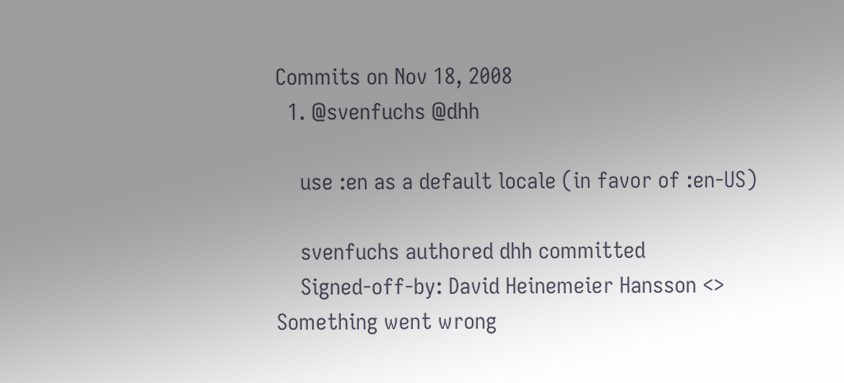Commits on Nov 18, 2008
  1. @svenfuchs @dhh

    use :en as a default locale (in favor of :en-US)

    svenfuchs authored dhh committed
    Signed-off-by: David Heinemeier Hansson <>
Something went wrong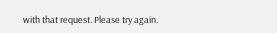with that request. Please try again.